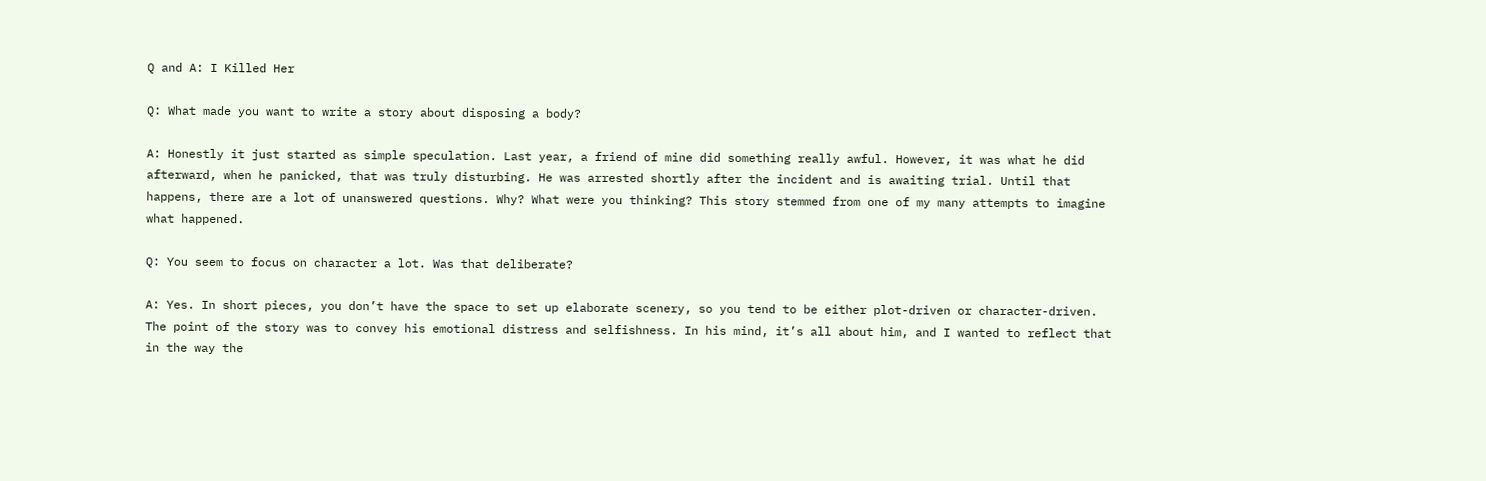Q and A: I Killed Her

Q: What made you want to write a story about disposing a body?

A: Honestly it just started as simple speculation. Last year, a friend of mine did something really awful. However, it was what he did afterward, when he panicked, that was truly disturbing. He was arrested shortly after the incident and is awaiting trial. Until that happens, there are a lot of unanswered questions. Why? What were you thinking? This story stemmed from one of my many attempts to imagine what happened.

Q: You seem to focus on character a lot. Was that deliberate?

A: Yes. In short pieces, you don’t have the space to set up elaborate scenery, so you tend to be either plot-driven or character-driven. The point of the story was to convey his emotional distress and selfishness. In his mind, it’s all about him, and I wanted to reflect that in the way the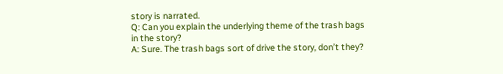story is narrated.
Q: Can you explain the underlying theme of the trash bags in the story?
A: Sure. The trash bags sort of drive the story, don’t they?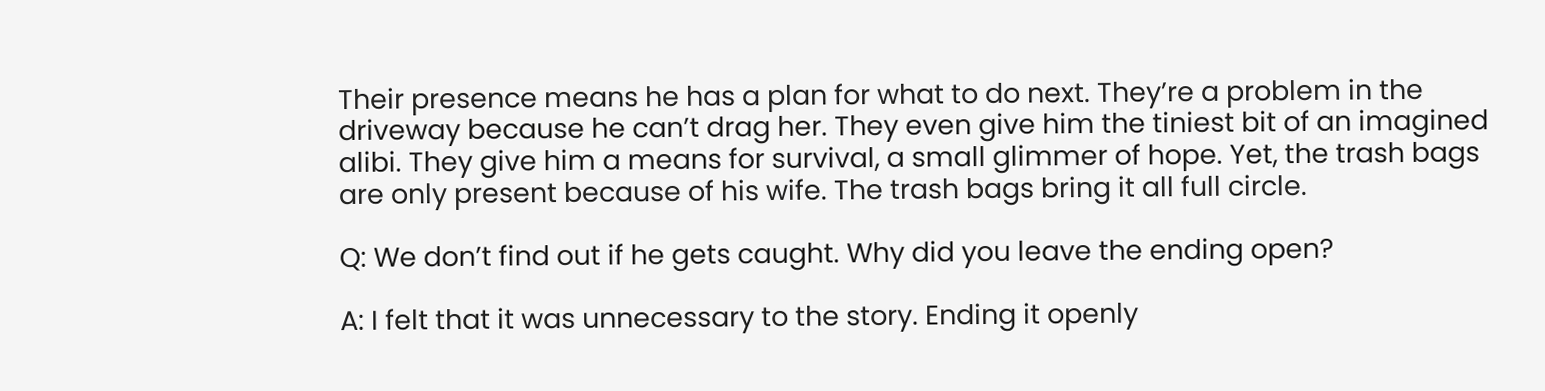Their presence means he has a plan for what to do next. They’re a problem in the driveway because he can’t drag her. They even give him the tiniest bit of an imagined alibi. They give him a means for survival, a small glimmer of hope. Yet, the trash bags are only present because of his wife. The trash bags bring it all full circle.

Q: We don’t find out if he gets caught. Why did you leave the ending open?

A: I felt that it was unnecessary to the story. Ending it openly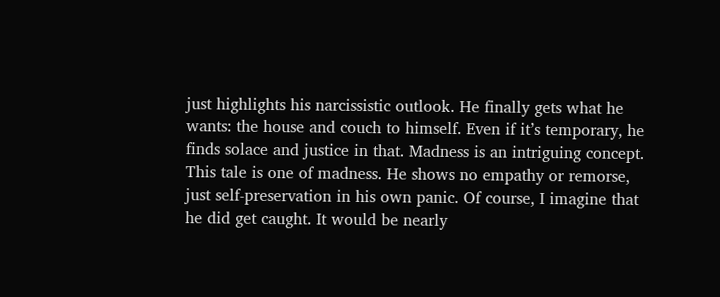just highlights his narcissistic outlook. He finally gets what he wants: the house and couch to himself. Even if it’s temporary, he finds solace and justice in that. Madness is an intriguing concept. This tale is one of madness. He shows no empathy or remorse, just self-preservation in his own panic. Of course, I imagine that he did get caught. It would be nearly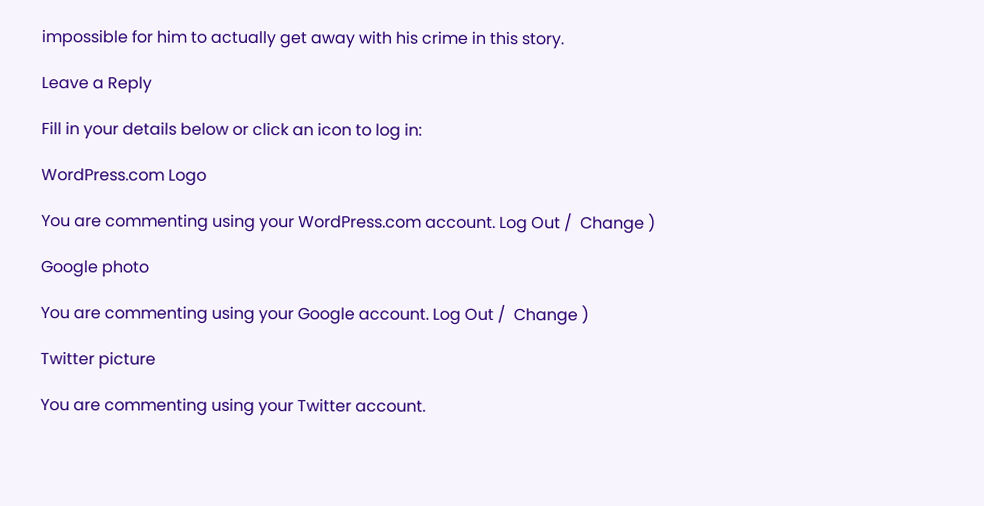impossible for him to actually get away with his crime in this story.

Leave a Reply

Fill in your details below or click an icon to log in:

WordPress.com Logo

You are commenting using your WordPress.com account. Log Out /  Change )

Google photo

You are commenting using your Google account. Log Out /  Change )

Twitter picture

You are commenting using your Twitter account.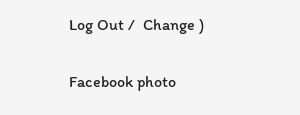Log Out /  Change )

Facebook photo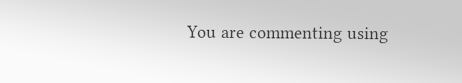You are commenting using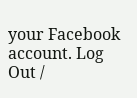your Facebook account. Log Out /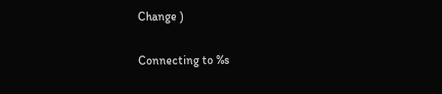Change )

Connecting to %s